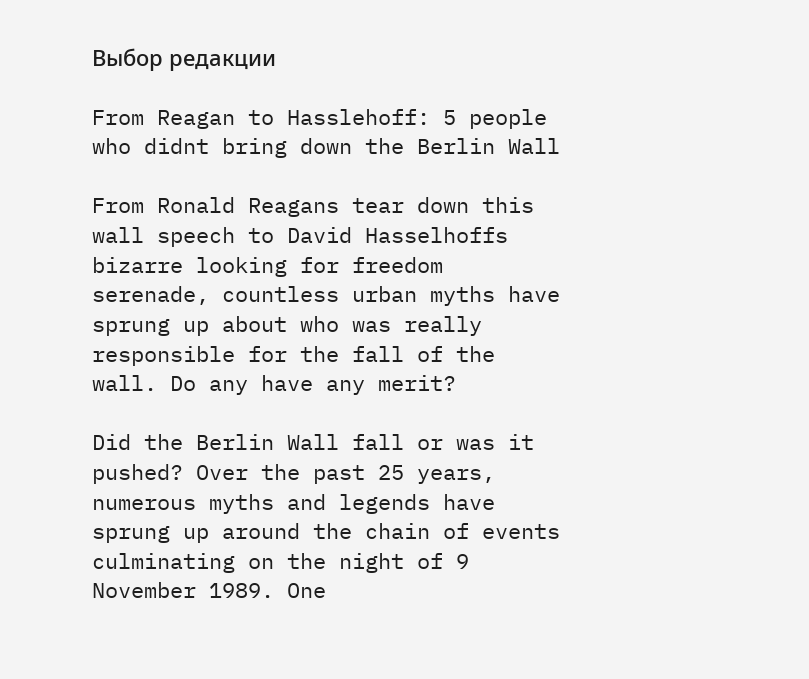Выбор редакции

From Reagan to Hasslehoff: 5 people who didnt bring down the Berlin Wall

From Ronald Reagans tear down this wall speech to David Hasselhoffs bizarre looking for freedom serenade, countless urban myths have sprung up about who was really responsible for the fall of the wall. Do any have any merit?

Did the Berlin Wall fall or was it pushed? Over the past 25 years, numerous myths and legends have sprung up around the chain of events culminating on the night of 9 November 1989. One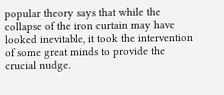popular theory says that while the collapse of the iron curtain may have looked inevitable, it took the intervention of some great minds to provide the crucial nudge.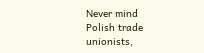Never mind Polish trade unionists,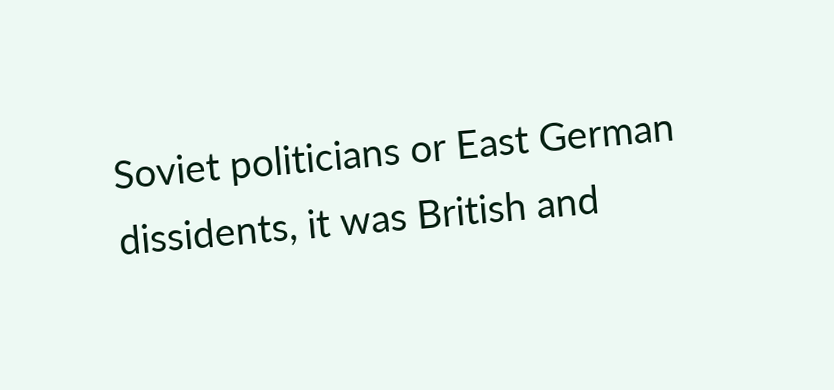Soviet politicians or East German dissidents, it was British and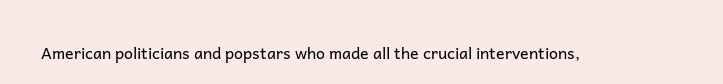American politicians and popstars who made all the crucial interventions,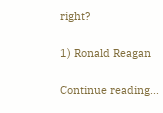right?

1) Ronald Reagan

Continue reading...